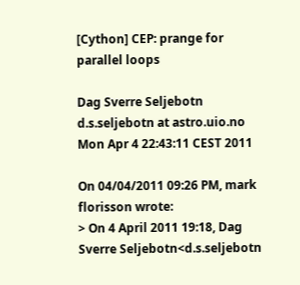[Cython] CEP: prange for parallel loops

Dag Sverre Seljebotn d.s.seljebotn at astro.uio.no
Mon Apr 4 22:43:11 CEST 2011

On 04/04/2011 09:26 PM, mark florisson wrote:
> On 4 April 2011 19:18, Dag Sverre Seljebotn<d.s.seljebotn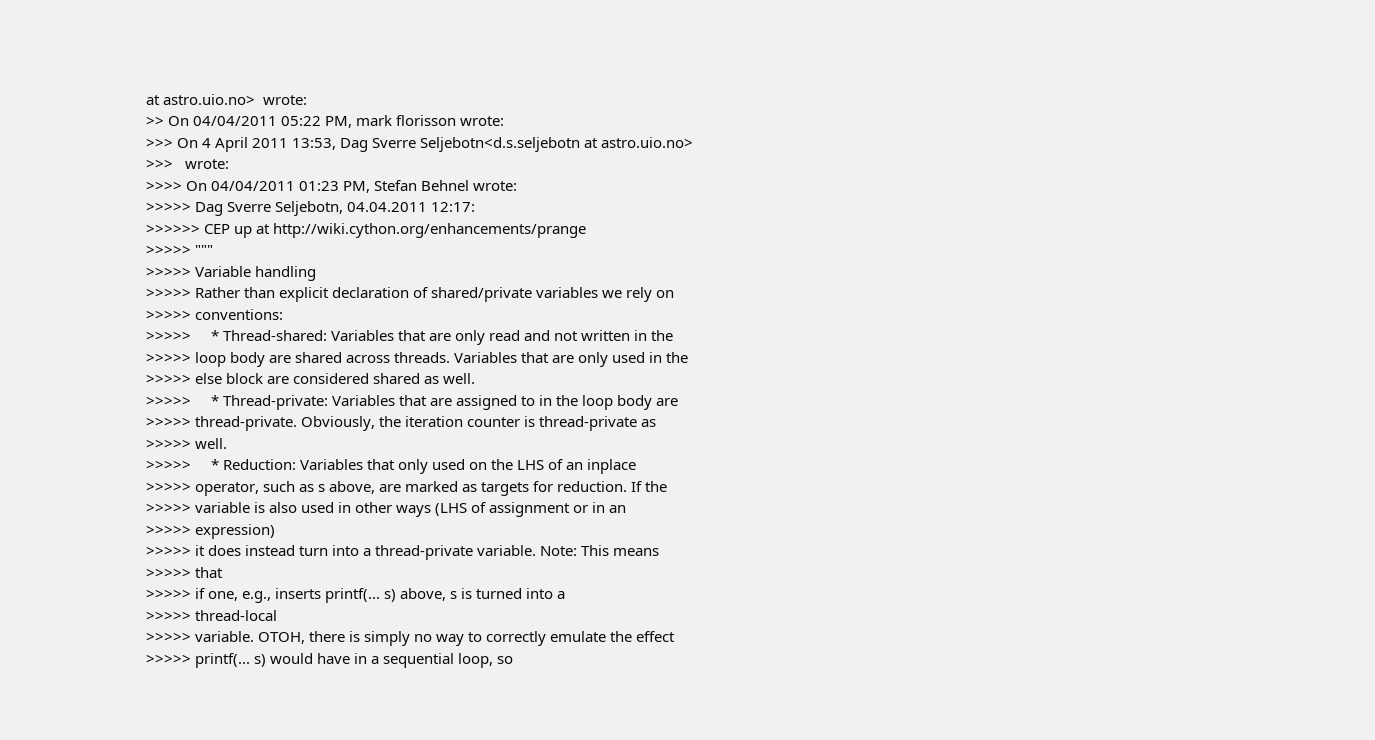at astro.uio.no>  wrote:
>> On 04/04/2011 05:22 PM, mark florisson wrote:
>>> On 4 April 2011 13:53, Dag Sverre Seljebotn<d.s.seljebotn at astro.uio.no>
>>>   wrote:
>>>> On 04/04/2011 01:23 PM, Stefan Behnel wrote:
>>>>> Dag Sverre Seljebotn, 04.04.2011 12:17:
>>>>>> CEP up at http://wiki.cython.org/enhancements/prange
>>>>> """
>>>>> Variable handling
>>>>> Rather than explicit declaration of shared/private variables we rely on
>>>>> conventions:
>>>>>     * Thread-shared: Variables that are only read and not written in the
>>>>> loop body are shared across threads. Variables that are only used in the
>>>>> else block are considered shared as well.
>>>>>     * Thread-private: Variables that are assigned to in the loop body are
>>>>> thread-private. Obviously, the iteration counter is thread-private as
>>>>> well.
>>>>>     * Reduction: Variables that only used on the LHS of an inplace
>>>>> operator, such as s above, are marked as targets for reduction. If the
>>>>> variable is also used in other ways (LHS of assignment or in an
>>>>> expression)
>>>>> it does instead turn into a thread-private variable. Note: This means
>>>>> that
>>>>> if one, e.g., inserts printf(... s) above, s is turned into a
>>>>> thread-local
>>>>> variable. OTOH, there is simply no way to correctly emulate the effect
>>>>> printf(... s) would have in a sequential loop, so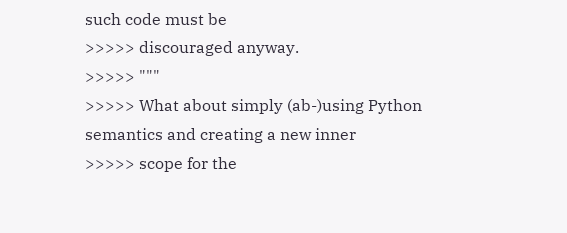such code must be
>>>>> discouraged anyway.
>>>>> """
>>>>> What about simply (ab-)using Python semantics and creating a new inner
>>>>> scope for the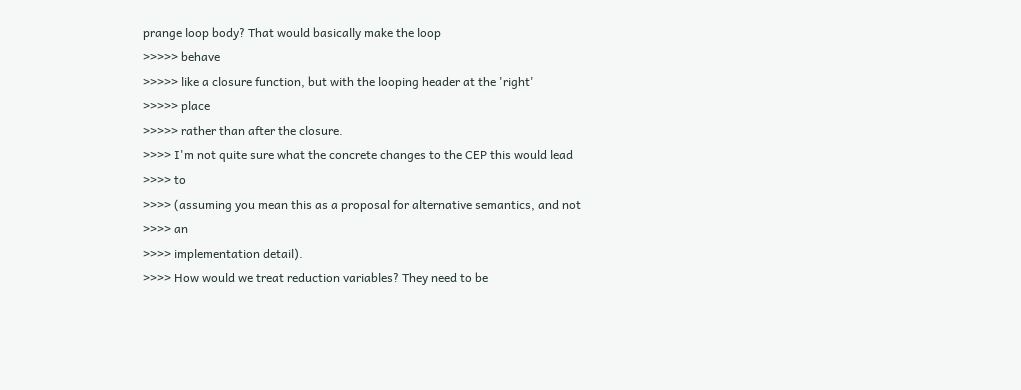prange loop body? That would basically make the loop
>>>>> behave
>>>>> like a closure function, but with the looping header at the 'right'
>>>>> place
>>>>> rather than after the closure.
>>>> I'm not quite sure what the concrete changes to the CEP this would lead
>>>> to
>>>> (assuming you mean this as a proposal for alternative semantics, and not
>>>> an
>>>> implementation detail).
>>>> How would we treat reduction variables? They need to be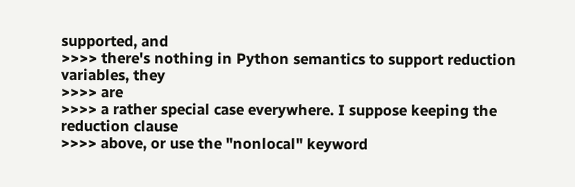supported, and
>>>> there's nothing in Python semantics to support reduction variables, they
>>>> are
>>>> a rather special case everywhere. I suppose keeping the reduction clause
>>>> above, or use the "nonlocal" keyword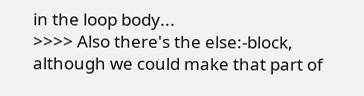in the loop body...
>>>> Also there's the else:-block, although we could make that part of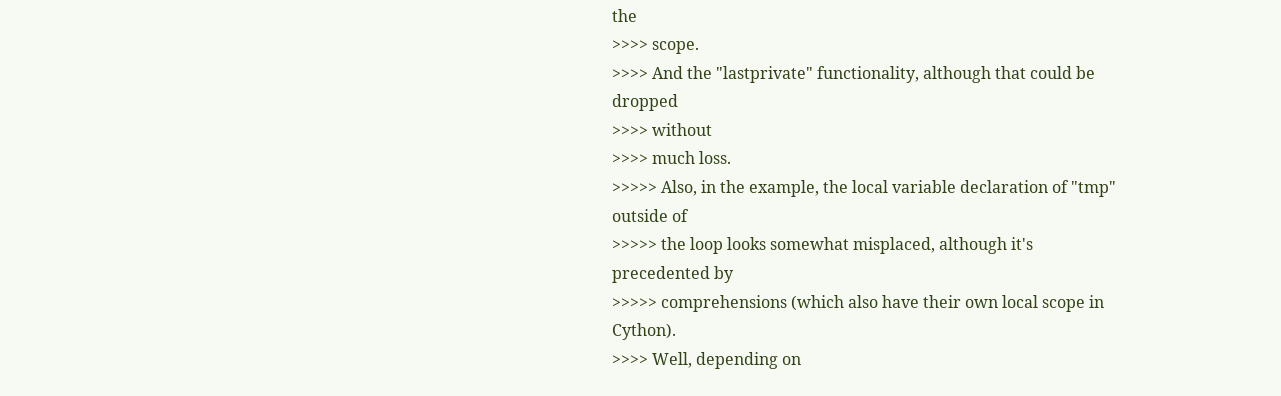the
>>>> scope.
>>>> And the "lastprivate" functionality, although that could be dropped
>>>> without
>>>> much loss.
>>>>> Also, in the example, the local variable declaration of "tmp" outside of
>>>>> the loop looks somewhat misplaced, although it's precedented by
>>>>> comprehensions (which also have their own local scope in Cython).
>>>> Well, depending on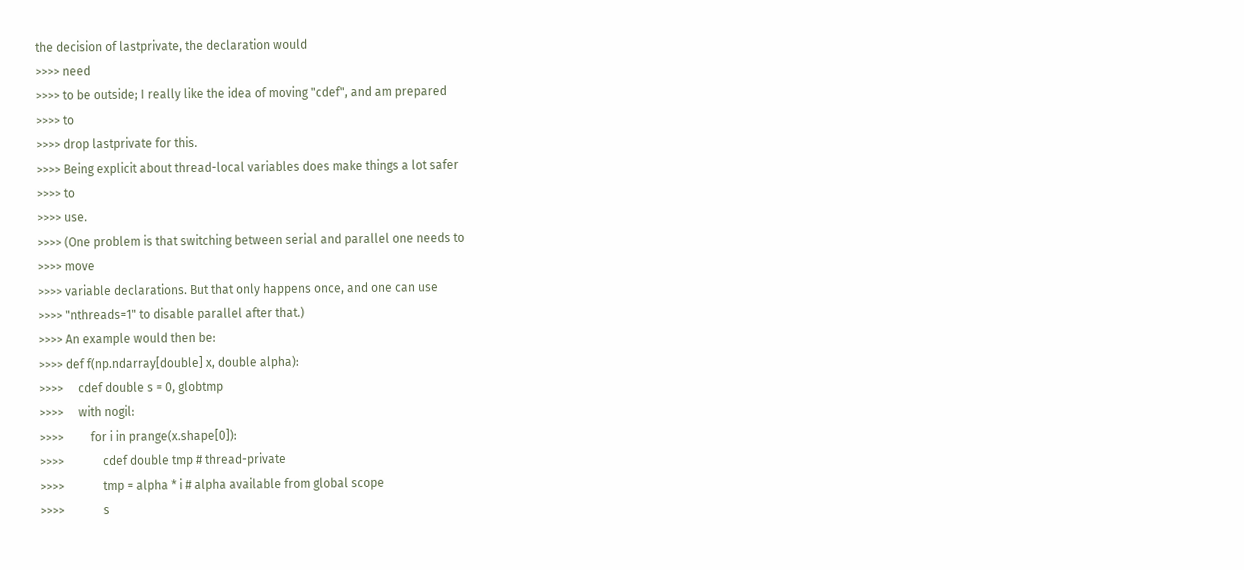the decision of lastprivate, the declaration would
>>>> need
>>>> to be outside; I really like the idea of moving "cdef", and am prepared
>>>> to
>>>> drop lastprivate for this.
>>>> Being explicit about thread-local variables does make things a lot safer
>>>> to
>>>> use.
>>>> (One problem is that switching between serial and parallel one needs to
>>>> move
>>>> variable declarations. But that only happens once, and one can use
>>>> "nthreads=1" to disable parallel after that.)
>>>> An example would then be:
>>>> def f(np.ndarray[double] x, double alpha):
>>>>     cdef double s = 0, globtmp
>>>>     with nogil:
>>>>         for i in prange(x.shape[0]):
>>>>             cdef double tmp # thread-private
>>>>             tmp = alpha * i # alpha available from global scope
>>>>             s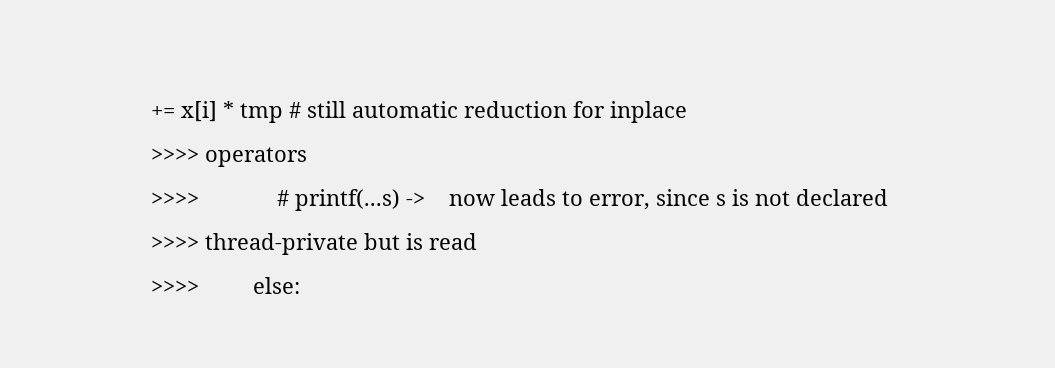+= x[i] * tmp # still automatic reduction for inplace
>>>> operators
>>>>             # printf(...s) ->    now leads to error, since s is not declared
>>>> thread-private but is read
>>>>         else: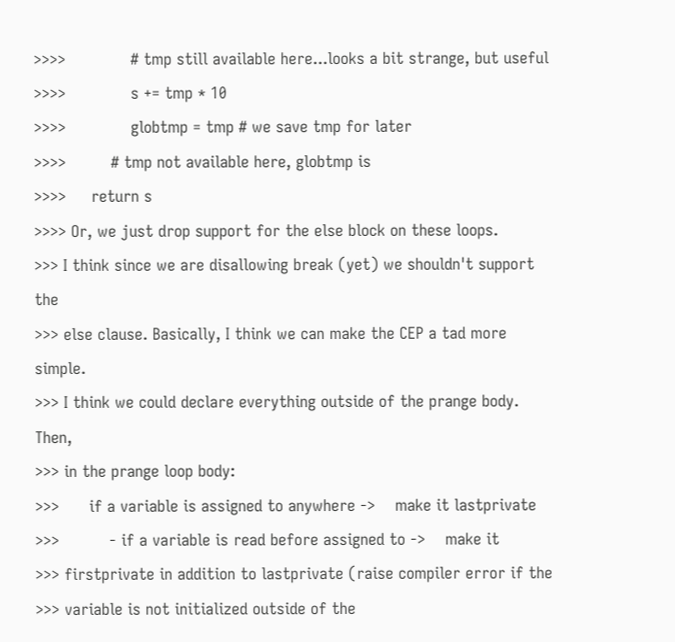>>>>             # tmp still available here...looks a bit strange, but useful
>>>>             s += tmp * 10
>>>>             globtmp = tmp # we save tmp for later
>>>>         # tmp not available here, globtmp is
>>>>     return s
>>>> Or, we just drop support for the else block on these loops.
>>> I think since we are disallowing break (yet) we shouldn't support the
>>> else clause. Basically, I think we can make the CEP a tad more simple.
>>> I think we could declare everything outside of the prange body. Then,
>>> in the prange loop body:
>>>      if a variable is assigned to anywhere ->    make it lastprivate
>>>          - if a variable is read before assigned to ->    make it
>>> firstprivate in addition to lastprivate (raise compiler error if the
>>> variable is not initialized outside of the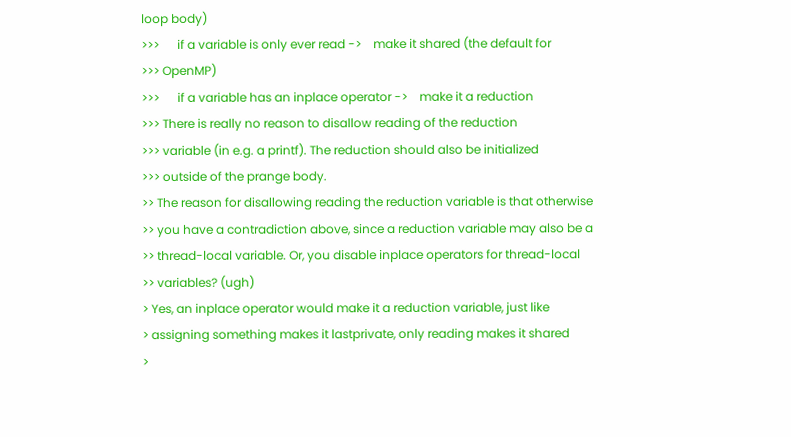loop body)
>>>      if a variable is only ever read ->    make it shared (the default for
>>> OpenMP)
>>>      if a variable has an inplace operator ->    make it a reduction
>>> There is really no reason to disallow reading of the reduction
>>> variable (in e.g. a printf). The reduction should also be initialized
>>> outside of the prange body.
>> The reason for disallowing reading the reduction variable is that otherwise
>> you have a contradiction above, since a reduction variable may also be a
>> thread-local variable. Or, you disable inplace operators for thread-local
>> variables? (ugh)
> Yes, an inplace operator would make it a reduction variable, just like
> assigning something makes it lastprivate, only reading makes it shared
>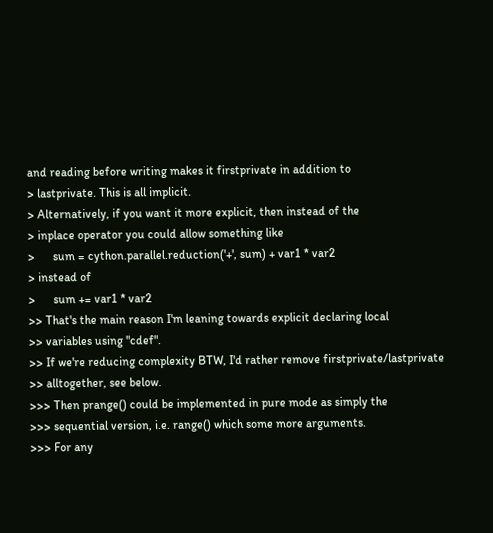and reading before writing makes it firstprivate in addition to
> lastprivate. This is all implicit.
> Alternatively, if you want it more explicit, then instead of the
> inplace operator you could allow something like
>      sum = cython.parallel.reduction('+', sum) + var1 * var2
> instead of
>      sum += var1 * var2
>> That's the main reason I'm leaning towards explicit declaring local
>> variables using "cdef".
>> If we're reducing complexity BTW, I'd rather remove firstprivate/lastprivate
>> alltogether, see below.
>>> Then prange() could be implemented in pure mode as simply the
>>> sequential version, i.e. range() which some more arguments.
>>> For any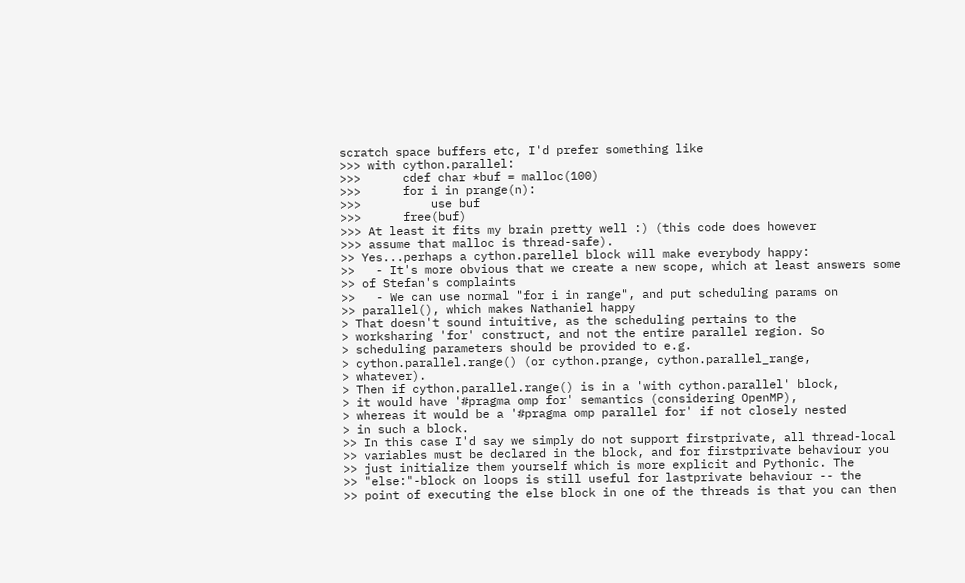scratch space buffers etc, I'd prefer something like
>>> with cython.parallel:
>>>      cdef char *buf = malloc(100)
>>>      for i in prange(n):
>>>          use buf
>>>      free(buf)
>>> At least it fits my brain pretty well :) (this code does however
>>> assume that malloc is thread-safe).
>> Yes...perhaps a cython.parellel block will make everybody happy:
>>   - It's more obvious that we create a new scope, which at least answers some
>> of Stefan's complaints
>>   - We can use normal "for i in range", and put scheduling params on
>> parallel(), which makes Nathaniel happy
> That doesn't sound intuitive, as the scheduling pertains to the
> worksharing 'for' construct, and not the entire parallel region. So
> scheduling parameters should be provided to e.g.
> cython.parallel.range() (or cython.prange, cython.parallel_range,
> whatever).
> Then if cython.parallel.range() is in a 'with cython.parallel' block,
> it would have '#pragma omp for' semantics (considering OpenMP),
> whereas it would be a '#pragma omp parallel for' if not closely nested
> in such a block.
>> In this case I'd say we simply do not support firstprivate, all thread-local
>> variables must be declared in the block, and for firstprivate behaviour you
>> just initialize them yourself which is more explicit and Pythonic. The
>> "else:"-block on loops is still useful for lastprivate behaviour -- the
>> point of executing the else block in one of the threads is that you can then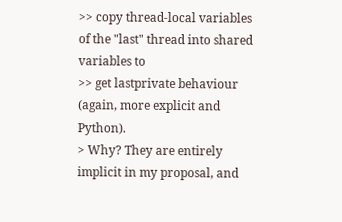>> copy thread-local variables of the "last" thread into shared variables to
>> get lastprivate behaviour (again, more explicit and Python).
> Why? They are entirely implicit in my proposal, and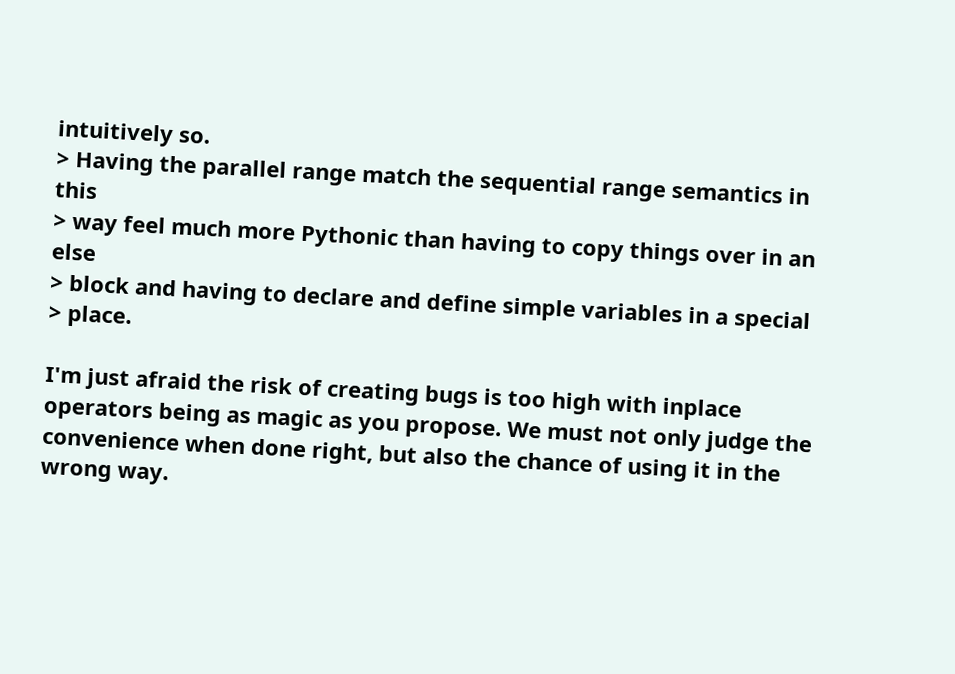intuitively so.
> Having the parallel range match the sequential range semantics in this
> way feel much more Pythonic than having to copy things over in an else
> block and having to declare and define simple variables in a special
> place.

I'm just afraid the risk of creating bugs is too high with inplace
operators being as magic as you propose. We must not only judge the
convenience when done right, but also the chance of using it in the
wrong way.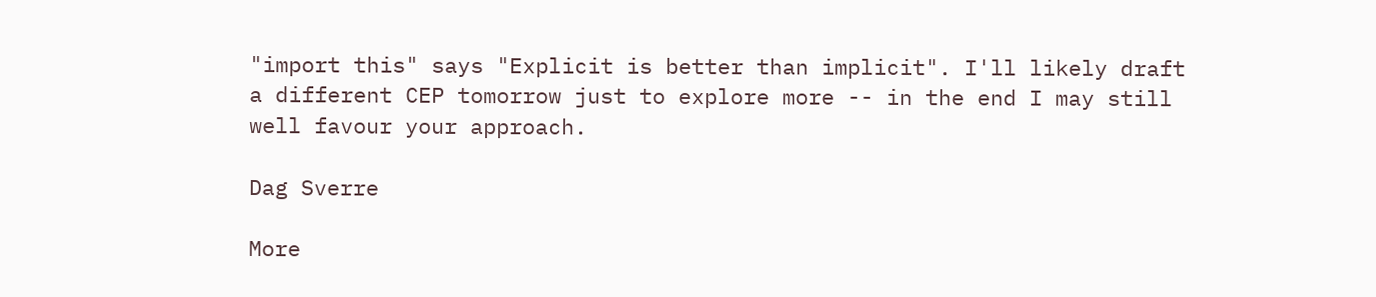"import this" says "Explicit is better than implicit". I'll likely draft
a different CEP tomorrow just to explore more -- in the end I may still
well favour your approach.

Dag Sverre

More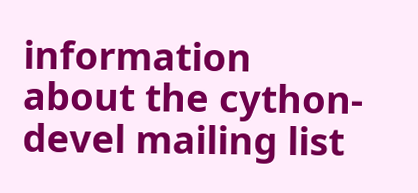information about the cython-devel mailing list